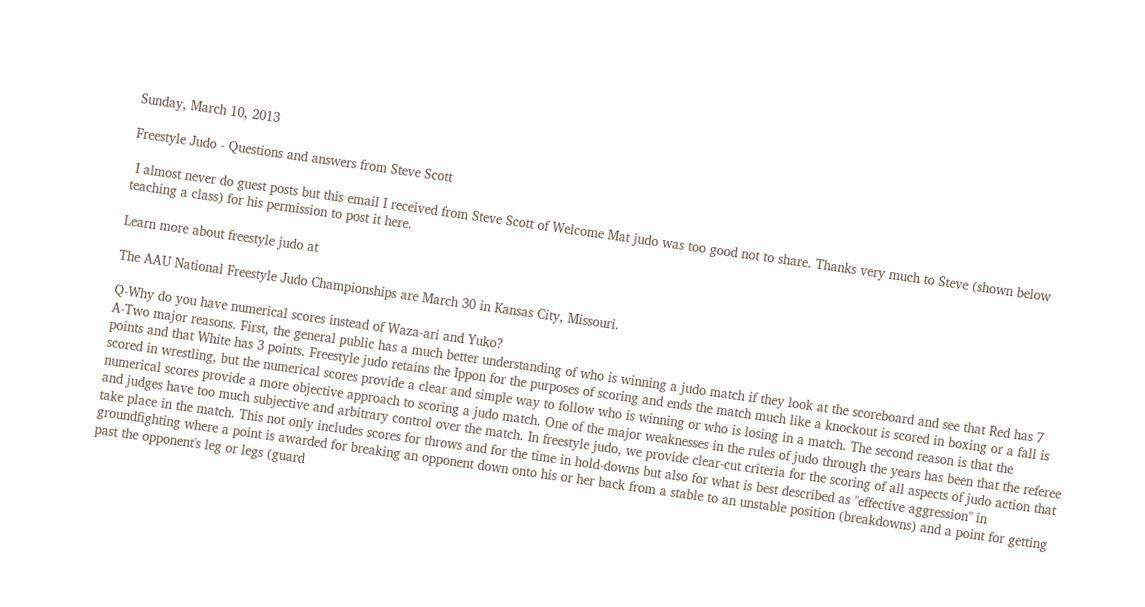Sunday, March 10, 2013

Freestyle Judo - Questions and answers from Steve Scott

 I almost never do guest posts but this email I received from Steve Scott of Welcome Mat judo was too good not to share. Thanks very much to Steve (shown below teaching a class) for his permission to post it here.

Learn more about freestyle judo at

The AAU National Freestyle Judo Championships are March 30 in Kansas City, Missouri.

Q-Why do you have numerical scores instead of Waza-ari and Yuko?
A-Two major reasons. First, the general public has a much better understanding of who is winning a judo match if they look at the scoreboard and see that Red has 7 points and that White has 3 points. Freestyle judo retains the Ippon for the purposes of scoring and ends the match much like a knockout is scored in boxing or a fall is scored in wrestling, but the numerical scores provide a clear and simple way to follow who is winning or who is losing in a match. The second reason is that the numerical scores provide a more objective approach to scoring a judo match. One of the major weaknesses in the rules of judo through the years has been that the referee and judges have too much subjective and arbitrary control over the match. In freestyle judo, we provide clear-cut criteria for the scoring of all aspects of judo action that take place in the match. This not only includes scores for throws and for the time in hold-downs but also for what is best described as "effective aggression" in groundfighting where a point is awarded for breaking an opponent down onto his or her back from a stable to an unstable position (breakdowns) and a point for getting past the opponent's leg or legs (guard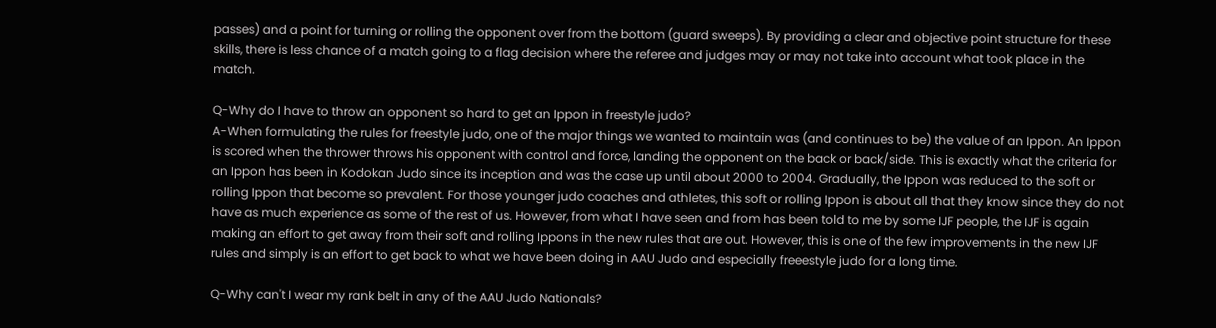passes) and a point for turning or rolling the opponent over from the bottom (guard sweeps). By providing a clear and objective point structure for these skills, there is less chance of a match going to a flag decision where the referee and judges may or may not take into account what took place in the match.

Q-Why do I have to throw an opponent so hard to get an Ippon in freestyle judo?
A-When formulating the rules for freestyle judo, one of the major things we wanted to maintain was (and continues to be) the value of an Ippon. An Ippon is scored when the thrower throws his opponent with control and force, landing the opponent on the back or back/side. This is exactly what the criteria for an Ippon has been in Kodokan Judo since its inception and was the case up until about 2000 to 2004. Gradually, the Ippon was reduced to the soft or rolling Ippon that become so prevalent. For those younger judo coaches and athletes, this soft or rolling Ippon is about all that they know since they do not have as much experience as some of the rest of us. However, from what I have seen and from has been told to me by some IJF people, the IJF is again making an effort to get away from their soft and rolling Ippons in the new rules that are out. However, this is one of the few improvements in the new IJF rules and simply is an effort to get back to what we have been doing in AAU Judo and especially freeestyle judo for a long time.

Q-Why can't I wear my rank belt in any of the AAU Judo Nationals?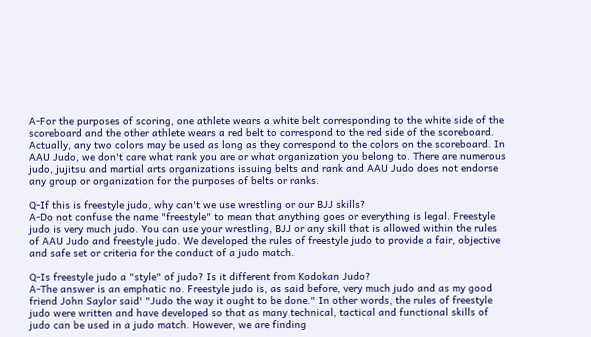A-For the purposes of scoring, one athlete wears a white belt corresponding to the white side of the scoreboard and the other athlete wears a red belt to correspond to the red side of the scoreboard. Actually, any two colors may be used as long as they correspond to the colors on the scoreboard. In AAU Judo, we don't care what rank you are or what organization you belong to. There are numerous judo, jujitsu and martial arts organizations issuing belts and rank and AAU Judo does not endorse any group or organization for the purposes of belts or ranks.

Q-If this is freestyle judo, why can't we use wrestling or our BJJ skills?
A-Do not confuse the name "freestyle" to mean that anything goes or everything is legal. Freestyle judo is very much judo. You can use your wrestling, BJJ or any skill that is allowed within the rules of AAU Judo and freestyle judo. We developed the rules of freestyle judo to provide a fair, objective and safe set or criteria for the conduct of a judo match.

Q-Is freestyle judo a "style" of judo? Is it different from Kodokan Judo?
A-The answer is an emphatic no. Freestyle judo is, as said before, very much judo and as my good friend John Saylor said' "Judo the way it ought to be done." In other words, the rules of freestyle judo were written and have developed so that as many technical, tactical and functional skills of judo can be used in a judo match. However, we are finding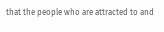that the people who are attracted to and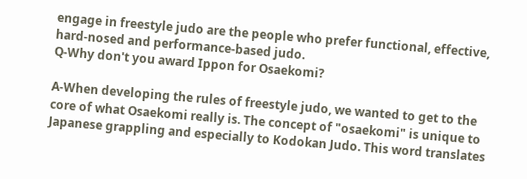engage in freestyle judo are the people who prefer functional, effective, hard-nosed and performance-based judo.
Q-Why don't you award Ippon for Osaekomi?

A-When developing the rules of freestyle judo, we wanted to get to the core of what Osaekomi really is. The concept of "osaekomi" is unique to Japanese grappling and especially to Kodokan Judo. This word translates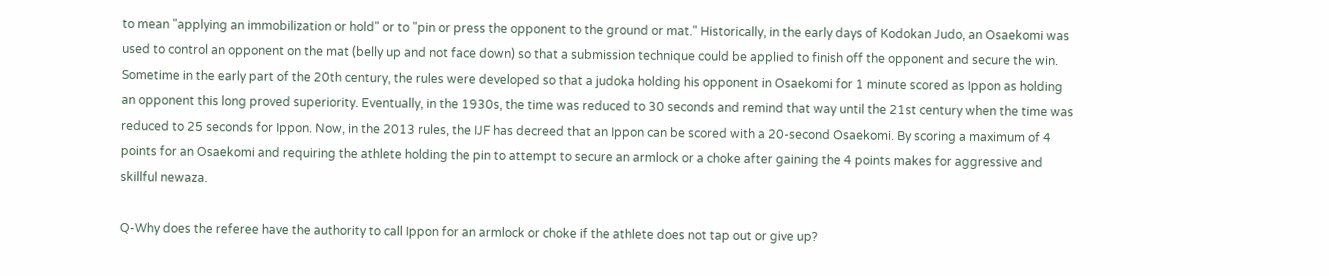to mean "applying an immobilization or hold" or to "pin or press the opponent to the ground or mat." Historically, in the early days of Kodokan Judo, an Osaekomi was used to control an opponent on the mat (belly up and not face down) so that a submission technique could be applied to finish off the opponent and secure the win. Sometime in the early part of the 20th century, the rules were developed so that a judoka holding his opponent in Osaekomi for 1 minute scored as Ippon as holding an opponent this long proved superiority. Eventually, in the 1930s, the time was reduced to 30 seconds and remind that way until the 21st century when the time was reduced to 25 seconds for Ippon. Now, in the 2013 rules, the IJF has decreed that an Ippon can be scored with a 20-second Osaekomi. By scoring a maximum of 4 points for an Osaekomi and requiring the athlete holding the pin to attempt to secure an armlock or a choke after gaining the 4 points makes for aggressive and skillful newaza.

Q-Why does the referee have the authority to call Ippon for an armlock or choke if the athlete does not tap out or give up?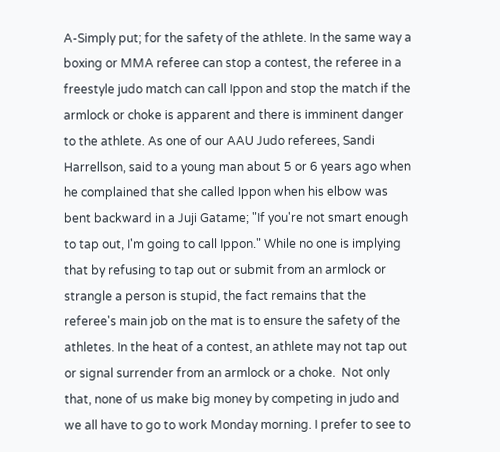A-Simply put; for the safety of the athlete. In the same way a boxing or MMA referee can stop a contest, the referee in a freestyle judo match can call Ippon and stop the match if the armlock or choke is apparent and there is imminent danger to the athlete. As one of our AAU Judo referees, Sandi Harrellson, said to a young man about 5 or 6 years ago when he complained that she called Ippon when his elbow was bent backward in a Juji Gatame; "If you're not smart enough to tap out, I'm going to call Ippon." While no one is implying that by refusing to tap out or submit from an armlock or strangle a person is stupid, the fact remains that the referee's main job on the mat is to ensure the safety of the athletes. In the heat of a contest, an athlete may not tap out or signal surrender from an armlock or a choke.  Not only that, none of us make big money by competing in judo and we all have to go to work Monday morning. I prefer to see to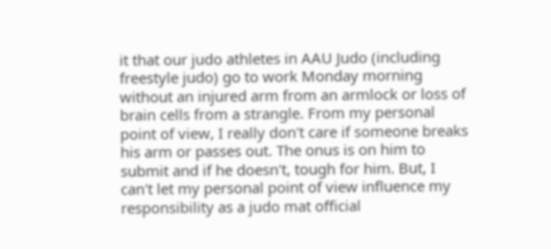it that our judo athletes in AAU Judo (including freestyle judo) go to work Monday morning without an injured arm from an armlock or loss of brain cells from a strangle. From my personal point of view, I really don't care if someone breaks his arm or passes out. The onus is on him to submit and if he doesn't, tough for him. But, I can't let my personal point of view influence my responsibility as a judo mat official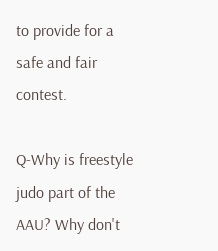to provide for a safe and fair contest.

Q-Why is freestyle judo part of the AAU? Why don't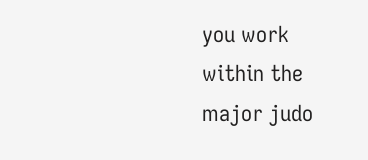you work within the major judo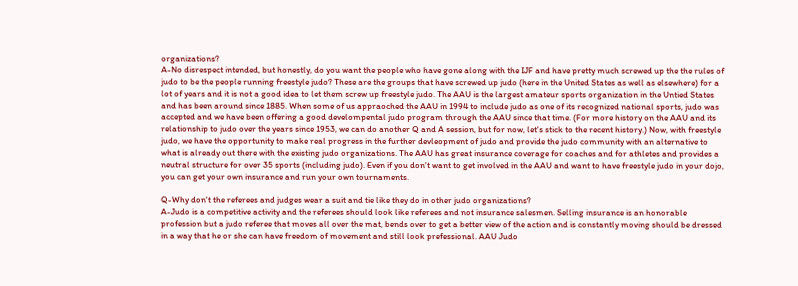organizations?
A-No disrespect intended, but honestly, do you want the people who have gone along with the IJF and have pretty much screwed up the the rules of judo to be the people running freestyle judo? These are the groups that have screwed up judo (here in the United States as well as elsewhere) for a lot of years and it is not a good idea to let them screw up freestyle judo. The AAU is the largest amateur sports organization in the Untied States and has been around since 1885. When some of us appraoched the AAU in 1994 to include judo as one of its recognized national sports, judo was accepted and we have been offering a good develompental judo program through the AAU since that time. (For more history on the AAU and its relationship to judo over the years since 1953, we can do another Q and A session, but for now, let's stick to the recent history.) Now, with freestyle judo, we have the opportunity to make real progress in the further devleopment of judo and provide the judo community with an alternative to what is already out there with the existing judo organizations. The AAU has great insurance coverage for coaches and for athletes and provides a neutral structure for over 35 sports (including judo). Even if you don't want to get involved in the AAU and want to have freestyle judo in your dojo, you can get your own insurance and run your own tournaments.

Q-Why don't the referees and judges wear a suit and tie like they do in other judo organizations?
A-Judo is a competitive activity and the referees should look like referees and not insurance salesmen. Selling insurance is an honorable profession but a judo referee that moves all over the mat, bends over to get a better view of the action and is constantly moving should be dressed in a way that he or she can have freedom of movement and still look prefessional. AAU Judo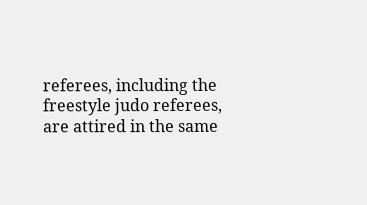referees, including the freestyle judo referees, are attired in the same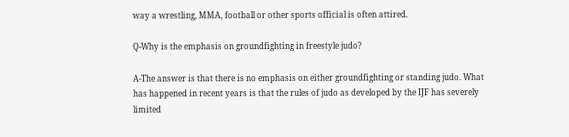way a wrestling, MMA, football or other sports official is often attired.

Q-Why is the emphasis on groundfighting in freestyle judo?

A-The answer is that there is no emphasis on either groundfighting or standing judo. What has happened in recent years is that the rules of judo as developed by the IJF has severely limited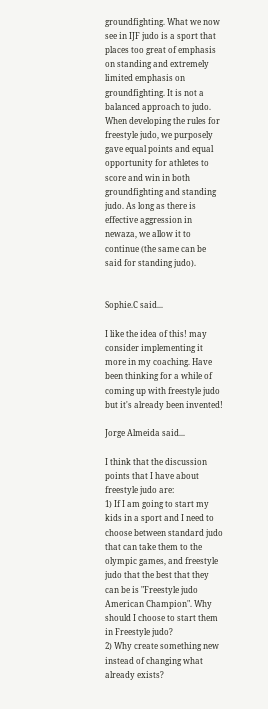groundfighting. What we now see in IJF judo is a sport that places too great of emphasis on standing and extremely limited emphasis on groundfighting. It is not a balanced approach to judo. When developing the rules for freestyle judo, we purposely gave equal points and equal opportunity for athletes to score and win in both groundfighting and standing judo. As long as there is effective aggression in newaza, we allow it to continue (the same can be said for standing judo).


Sophie.C said...

I like the idea of this! may consider implementing it more in my coaching. Have been thinking for a while of coming up with freestyle judo but it's already been invented!

Jorge Almeida said...

I think that the discussion points that I have about freestyle judo are:
1) If I am going to start my kids in a sport and I need to choose between standard judo that can take them to the olympic games, and freestyle judo that the best that they can be is "Freestyle judo American Champion". Why should I choose to start them in Freestyle judo?
2) Why create something new instead of changing what already exists?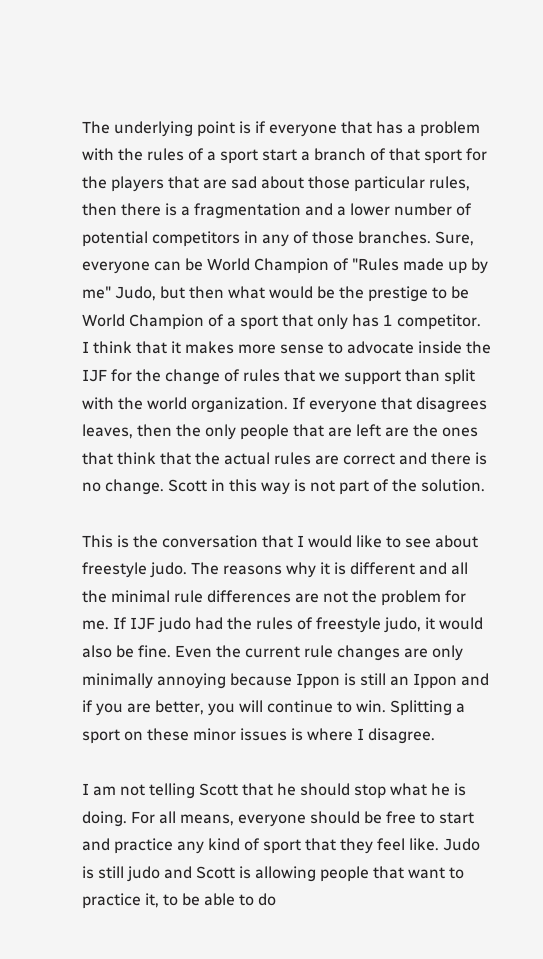The underlying point is if everyone that has a problem with the rules of a sport start a branch of that sport for the players that are sad about those particular rules, then there is a fragmentation and a lower number of potential competitors in any of those branches. Sure, everyone can be World Champion of "Rules made up by me" Judo, but then what would be the prestige to be World Champion of a sport that only has 1 competitor.
I think that it makes more sense to advocate inside the IJF for the change of rules that we support than split with the world organization. If everyone that disagrees leaves, then the only people that are left are the ones that think that the actual rules are correct and there is no change. Scott in this way is not part of the solution.

This is the conversation that I would like to see about freestyle judo. The reasons why it is different and all the minimal rule differences are not the problem for me. If IJF judo had the rules of freestyle judo, it would also be fine. Even the current rule changes are only minimally annoying because Ippon is still an Ippon and if you are better, you will continue to win. Splitting a sport on these minor issues is where I disagree.

I am not telling Scott that he should stop what he is doing. For all means, everyone should be free to start and practice any kind of sport that they feel like. Judo is still judo and Scott is allowing people that want to practice it, to be able to do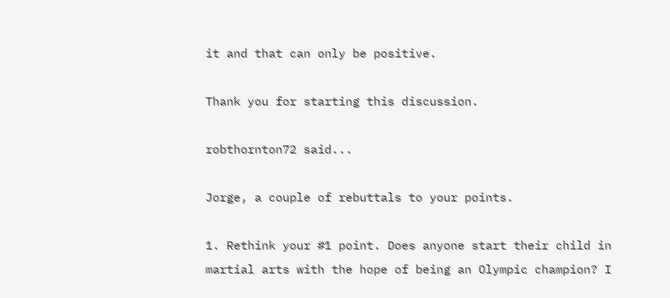it and that can only be positive.

Thank you for starting this discussion.

robthornton72 said...

Jorge, a couple of rebuttals to your points.

1. Rethink your #1 point. Does anyone start their child in martial arts with the hope of being an Olympic champion? I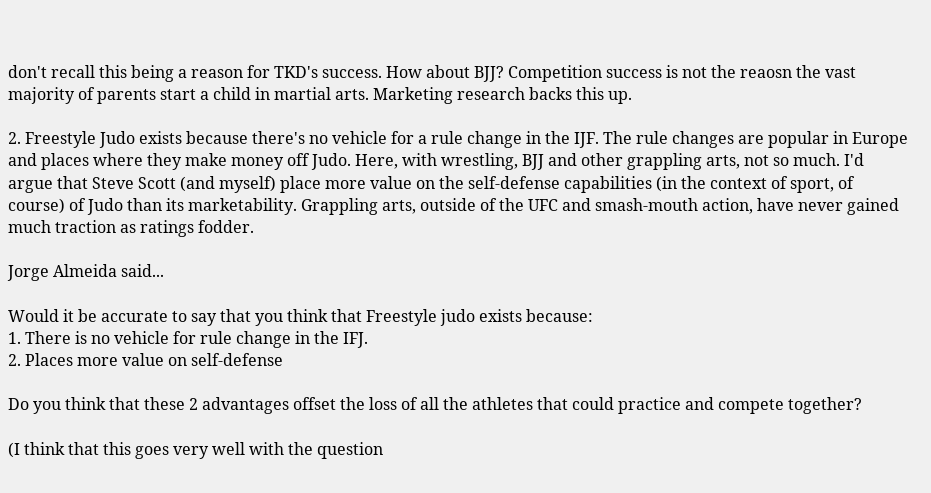don't recall this being a reason for TKD's success. How about BJJ? Competition success is not the reaosn the vast majority of parents start a child in martial arts. Marketing research backs this up.

2. Freestyle Judo exists because there's no vehicle for a rule change in the IJF. The rule changes are popular in Europe and places where they make money off Judo. Here, with wrestling, BJJ and other grappling arts, not so much. I'd argue that Steve Scott (and myself) place more value on the self-defense capabilities (in the context of sport, of course) of Judo than its marketability. Grappling arts, outside of the UFC and smash-mouth action, have never gained much traction as ratings fodder.

Jorge Almeida said...

Would it be accurate to say that you think that Freestyle judo exists because:
1. There is no vehicle for rule change in the IFJ.
2. Places more value on self-defense

Do you think that these 2 advantages offset the loss of all the athletes that could practice and compete together?

(I think that this goes very well with the question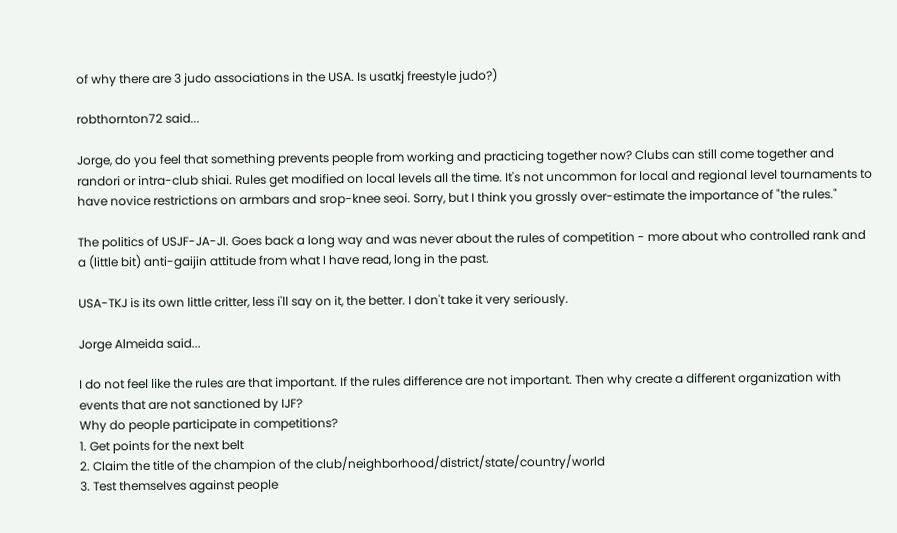of why there are 3 judo associations in the USA. Is usatkj freestyle judo?)

robthornton72 said...

Jorge, do you feel that something prevents people from working and practicing together now? Clubs can still come together and randori or intra-club shiai. Rules get modified on local levels all the time. It's not uncommon for local and regional level tournaments to have novice restrictions on armbars and srop-knee seoi. Sorry, but I think you grossly over-estimate the importance of "the rules."

The politics of USJF-JA-JI. Goes back a long way and was never about the rules of competition - more about who controlled rank and a (little bit) anti-gaijin attitude from what I have read, long in the past.

USA-TKJ is its own little critter, less i'll say on it, the better. I don't take it very seriously.

Jorge Almeida said...

I do not feel like the rules are that important. If the rules difference are not important. Then why create a different organization with events that are not sanctioned by IJF?
Why do people participate in competitions?
1. Get points for the next belt
2. Claim the title of the champion of the club/neighborhood/district/state/country/world
3. Test themselves against people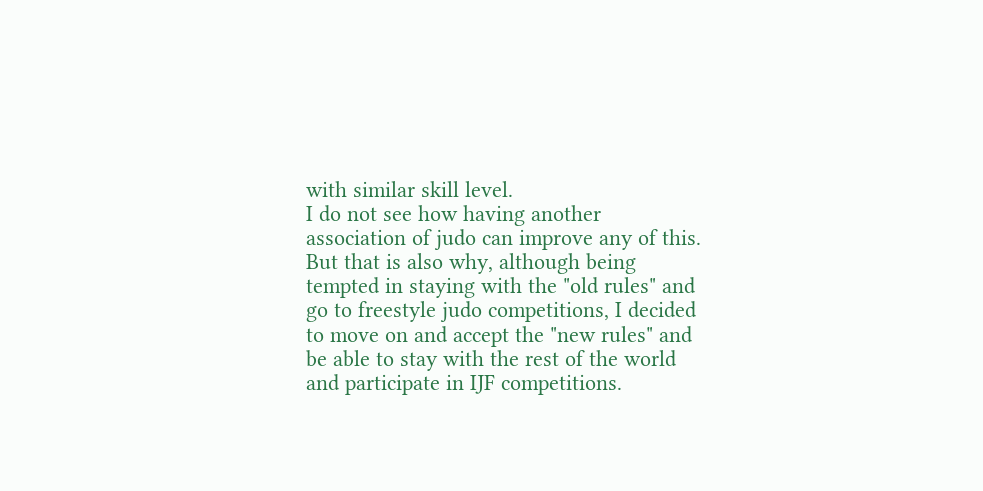with similar skill level.
I do not see how having another association of judo can improve any of this. But that is also why, although being tempted in staying with the "old rules" and go to freestyle judo competitions, I decided to move on and accept the "new rules" and be able to stay with the rest of the world and participate in IJF competitions.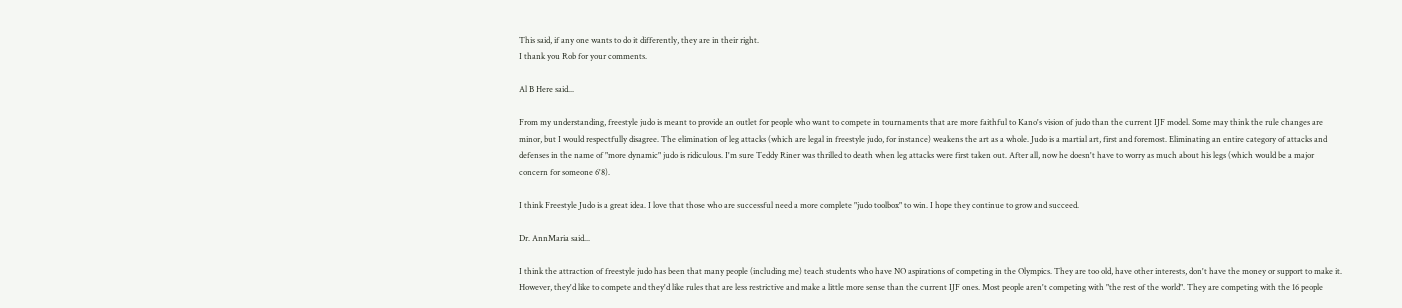This said, if any one wants to do it differently, they are in their right.
I thank you Rob for your comments.

Al B Here said...

From my understanding, freestyle judo is meant to provide an outlet for people who want to compete in tournaments that are more faithful to Kano's vision of judo than the current IJF model. Some may think the rule changes are minor, but I would respectfully disagree. The elimination of leg attacks (which are legal in freestyle judo, for instance) weakens the art as a whole. Judo is a martial art, first and foremost. Eliminating an entire category of attacks and defenses in the name of "more dynamic" judo is ridiculous. I'm sure Teddy Riner was thrilled to death when leg attacks were first taken out. After all, now he doesn't have to worry as much about his legs (which would be a major concern for someone 6'8).

I think Freestyle Judo is a great idea. I love that those who are successful need a more complete "judo toolbox" to win. I hope they continue to grow and succeed.

Dr. AnnMaria said...

I think the attraction of freestyle judo has been that many people (including me) teach students who have NO aspirations of competing in the Olympics. They are too old, have other interests, don't have the money or support to make it. However, they'd like to compete and they'd like rules that are less restrictive and make a little more sense than the current IJF ones. Most people aren't competing with "the rest of the world". They are competing with the 16 people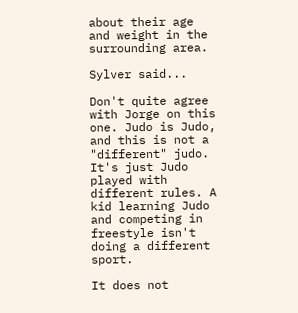about their age and weight in the surrounding area.

Sylver said...

Don't quite agree with Jorge on this one. Judo is Judo, and this is not a "different" judo. It's just Judo played with different rules. A kid learning Judo and competing in freestyle isn't doing a different sport.

It does not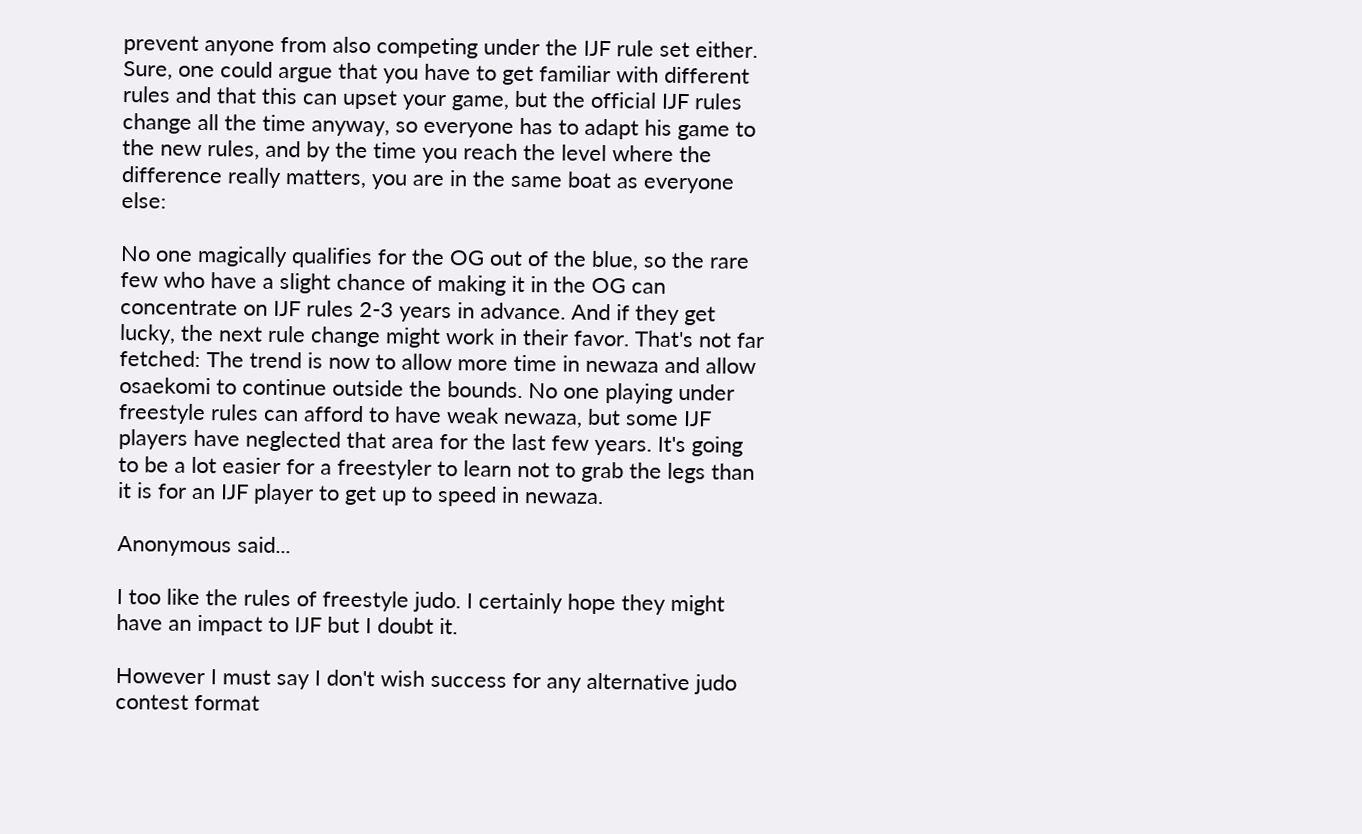prevent anyone from also competing under the IJF rule set either. Sure, one could argue that you have to get familiar with different rules and that this can upset your game, but the official IJF rules change all the time anyway, so everyone has to adapt his game to the new rules, and by the time you reach the level where the difference really matters, you are in the same boat as everyone else:

No one magically qualifies for the OG out of the blue, so the rare few who have a slight chance of making it in the OG can concentrate on IJF rules 2-3 years in advance. And if they get lucky, the next rule change might work in their favor. That's not far fetched: The trend is now to allow more time in newaza and allow osaekomi to continue outside the bounds. No one playing under freestyle rules can afford to have weak newaza, but some IJF players have neglected that area for the last few years. It's going to be a lot easier for a freestyler to learn not to grab the legs than it is for an IJF player to get up to speed in newaza.

Anonymous said...

I too like the rules of freestyle judo. I certainly hope they might have an impact to IJF but I doubt it.

However I must say I don't wish success for any alternative judo contest format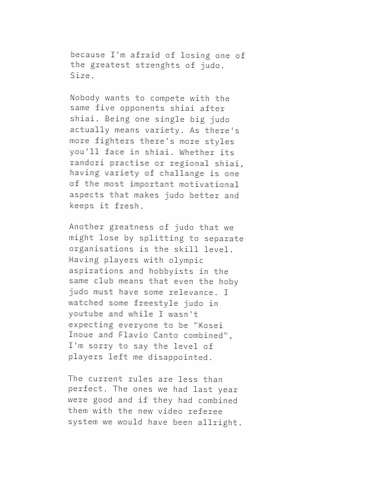because I'm afraid of losing one of the greatest strenghts of judo. Size.

Nobody wants to compete with the same five opponents shiai after shiai. Being one single big judo actually means variety. As there's more fighters there's more styles you'll face in shiai. Whether its randori practise or regional shiai, having variety of challange is one of the most important motivational aspects that makes judo better and keeps it fresh.

Another greatness of judo that we might lose by splitting to separate organisations is the skill level. Having players with olympic aspirations and hobbyists in the same club means that even the hoby judo must have some relevance. I watched some freestyle judo in youtube and while I wasn't expecting everyone to be "Kosei Inoue and Flavio Canto combined", I'm sorry to say the level of players left me disappointed.

The current rules are less than perfect. The ones we had last year were good and if they had combined them with the new video referee system we would have been allright.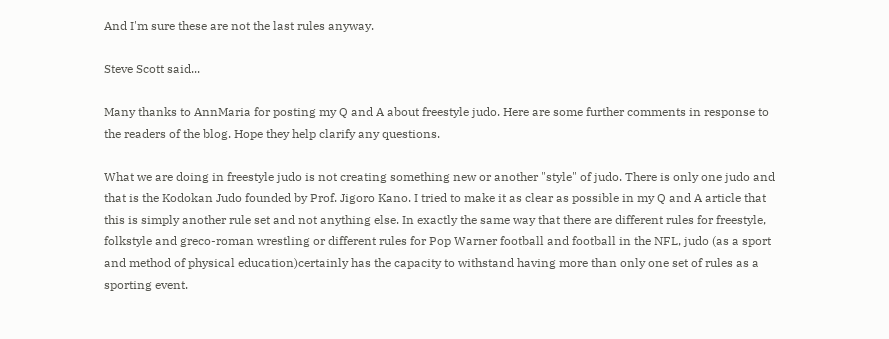And I'm sure these are not the last rules anyway.

Steve Scott said...

Many thanks to AnnMaria for posting my Q and A about freestyle judo. Here are some further comments in response to the readers of the blog. Hope they help clarify any questions.

What we are doing in freestyle judo is not creating something new or another "style" of judo. There is only one judo and that is the Kodokan Judo founded by Prof. Jigoro Kano. I tried to make it as clear as possible in my Q and A article that this is simply another rule set and not anything else. In exactly the same way that there are different rules for freestyle, folkstyle and greco-roman wrestling or different rules for Pop Warner football and football in the NFL, judo (as a sport and method of physical education)certainly has the capacity to withstand having more than only one set of rules as a sporting event.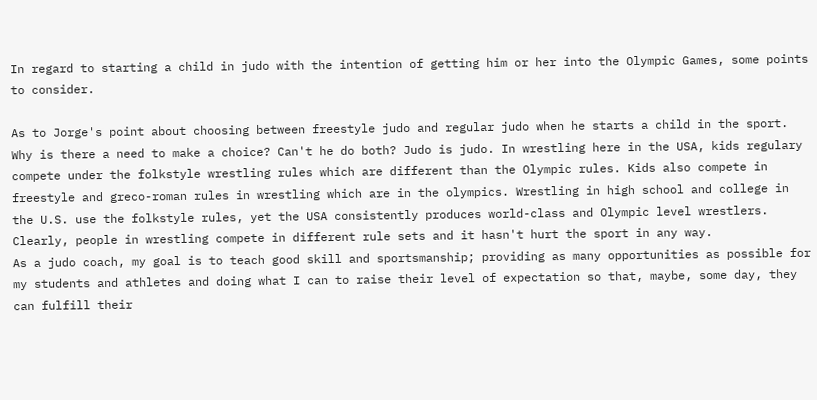In regard to starting a child in judo with the intention of getting him or her into the Olympic Games, some points to consider.

As to Jorge's point about choosing between freestyle judo and regular judo when he starts a child in the sport. Why is there a need to make a choice? Can't he do both? Judo is judo. In wrestling here in the USA, kids regulary compete under the folkstyle wrestling rules which are different than the Olympic rules. Kids also compete in freestyle and greco-roman rules in wrestling which are in the olympics. Wrestling in high school and college in the U.S. use the folkstyle rules, yet the USA consistently produces world-class and Olympic level wrestlers. Clearly, people in wrestling compete in different rule sets and it hasn't hurt the sport in any way.
As a judo coach, my goal is to teach good skill and sportsmanship; providing as many opportunities as possible for my students and athletes and doing what I can to raise their level of expectation so that, maybe, some day, they can fulfill their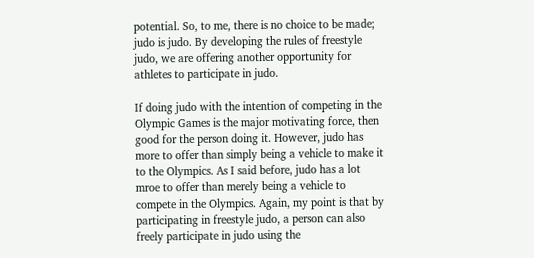potential. So, to me, there is no choice to be made; judo is judo. By developing the rules of freestyle judo, we are offering another opportunity for athletes to participate in judo.

If doing judo with the intention of competing in the Olympic Games is the major motivating force, then good for the person doing it. However, judo has more to offer than simply being a vehicle to make it to the Olympics. As I said before, judo has a lot mroe to offer than merely being a vehicle to compete in the Olympics. Again, my point is that by participating in freestyle judo, a person can also freely participate in judo using the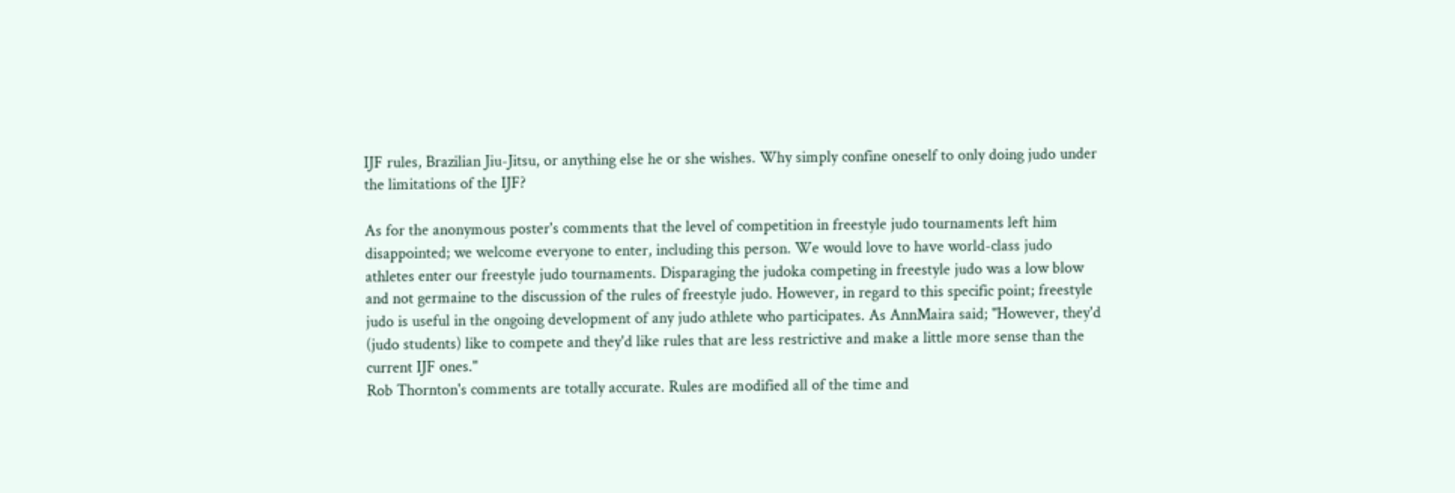IJF rules, Brazilian Jiu-Jitsu, or anything else he or she wishes. Why simply confine oneself to only doing judo under the limitations of the IJF?

As for the anonymous poster's comments that the level of competition in freestyle judo tournaments left him disappointed; we welcome everyone to enter, including this person. We would love to have world-class judo athletes enter our freestyle judo tournaments. Disparaging the judoka competing in freestyle judo was a low blow and not germaine to the discussion of the rules of freestyle judo. However, in regard to this specific point; freestyle judo is useful in the ongoing development of any judo athlete who participates. As AnnMaira said; "However, they'd (judo students) like to compete and they'd like rules that are less restrictive and make a little more sense than the current IJF ones."
Rob Thornton's comments are totally accurate. Rules are modified all of the time and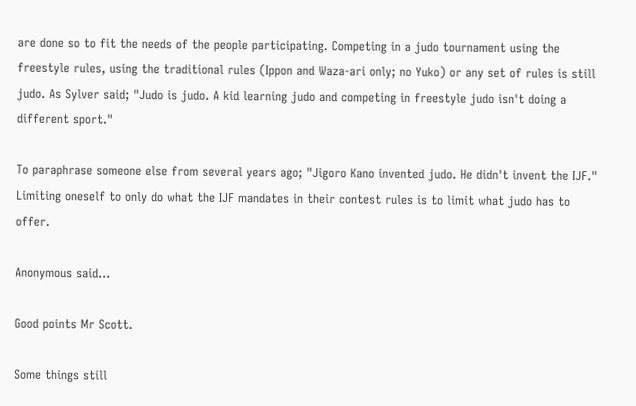are done so to fit the needs of the people participating. Competing in a judo tournament using the freestyle rules, using the traditional rules (Ippon and Waza-ari only; no Yuko) or any set of rules is still judo. As Sylver said; "Judo is judo. A kid learning judo and competing in freestyle judo isn't doing a different sport."

To paraphrase someone else from several years ago; "Jigoro Kano invented judo. He didn't invent the IJF." Limiting oneself to only do what the IJF mandates in their contest rules is to limit what judo has to offer.

Anonymous said...

Good points Mr Scott.

Some things still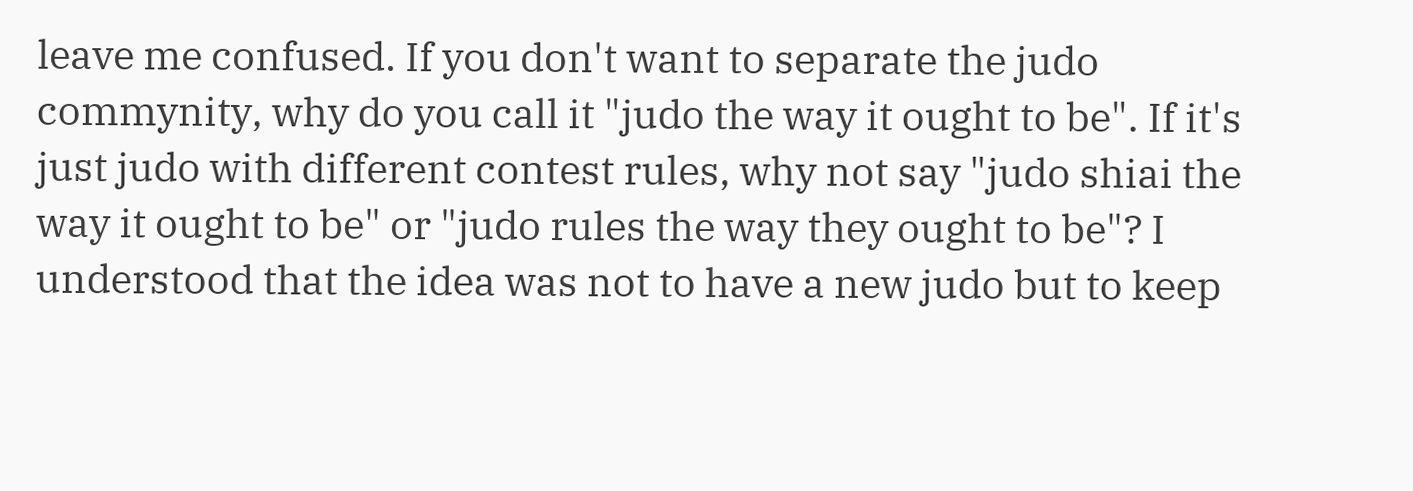leave me confused. If you don't want to separate the judo commynity, why do you call it "judo the way it ought to be". If it's just judo with different contest rules, why not say "judo shiai the way it ought to be" or "judo rules the way they ought to be"? I understood that the idea was not to have a new judo but to keep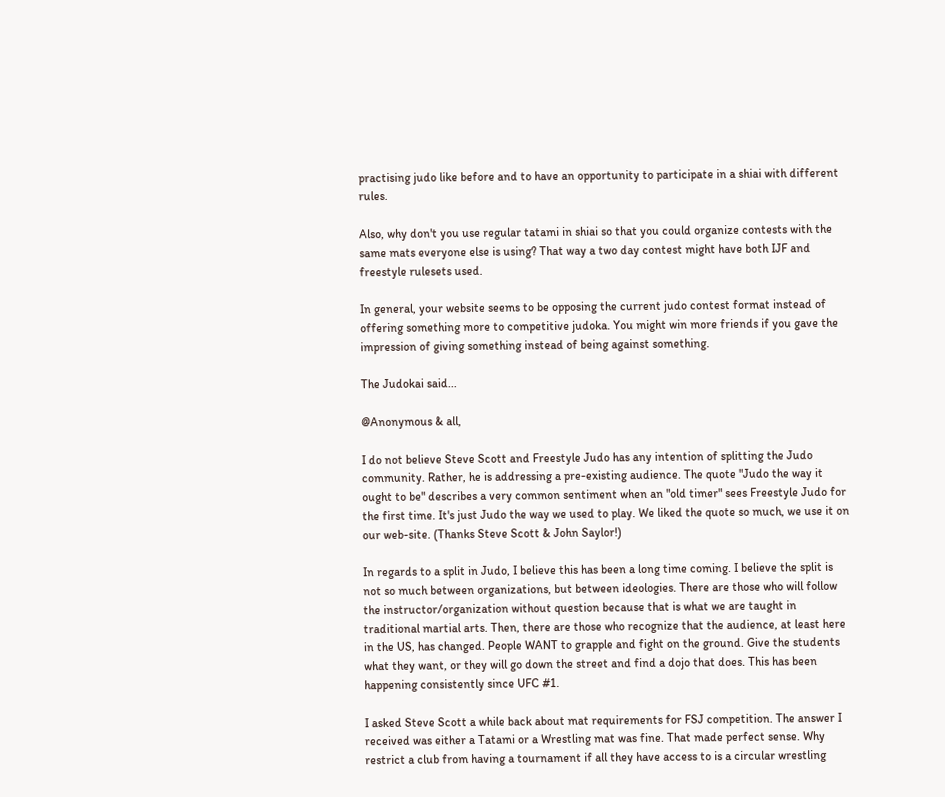practising judo like before and to have an opportunity to participate in a shiai with different rules.

Also, why don't you use regular tatami in shiai so that you could organize contests with the same mats everyone else is using? That way a two day contest might have both IJF and freestyle rulesets used.

In general, your website seems to be opposing the current judo contest format instead of offering something more to competitive judoka. You might win more friends if you gave the impression of giving something instead of being against something.

The Judokai said...

@Anonymous & all,

I do not believe Steve Scott and Freestyle Judo has any intention of splitting the Judo community. Rather, he is addressing a pre-existing audience. The quote "Judo the way it ought to be" describes a very common sentiment when an "old timer" sees Freestyle Judo for the first time. It's just Judo the way we used to play. We liked the quote so much, we use it on our web-site. (Thanks Steve Scott & John Saylor!)

In regards to a split in Judo, I believe this has been a long time coming. I believe the split is not so much between organizations, but between ideologies. There are those who will follow the instructor/organization without question because that is what we are taught in traditional martial arts. Then, there are those who recognize that the audience, at least here in the US, has changed. People WANT to grapple and fight on the ground. Give the students what they want, or they will go down the street and find a dojo that does. This has been happening consistently since UFC #1.

I asked Steve Scott a while back about mat requirements for FSJ competition. The answer I received was either a Tatami or a Wrestling mat was fine. That made perfect sense. Why restrict a club from having a tournament if all they have access to is a circular wrestling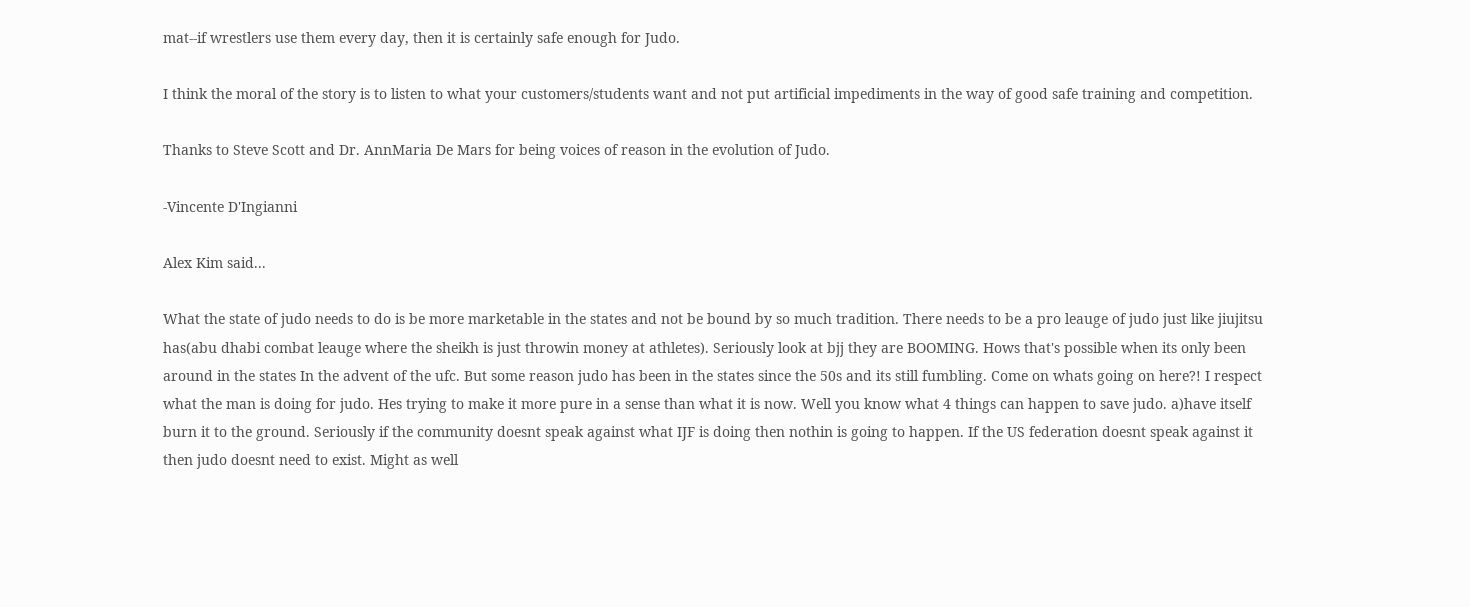mat--if wrestlers use them every day, then it is certainly safe enough for Judo.

I think the moral of the story is to listen to what your customers/students want and not put artificial impediments in the way of good safe training and competition.

Thanks to Steve Scott and Dr. AnnMaria De Mars for being voices of reason in the evolution of Judo.

-Vincente D'Ingianni

Alex Kim said...

What the state of judo needs to do is be more marketable in the states and not be bound by so much tradition. There needs to be a pro leauge of judo just like jiujitsu has(abu dhabi combat leauge where the sheikh is just throwin money at athletes). Seriously look at bjj they are BOOMING. Hows that's possible when its only been around in the states In the advent of the ufc. But some reason judo has been in the states since the 50s and its still fumbling. Come on whats going on here?! I respect what the man is doing for judo. Hes trying to make it more pure in a sense than what it is now. Well you know what 4 things can happen to save judo. a)have itself burn it to the ground. Seriously if the community doesnt speak against what IJF is doing then nothin is going to happen. If the US federation doesnt speak against it then judo doesnt need to exist. Might as well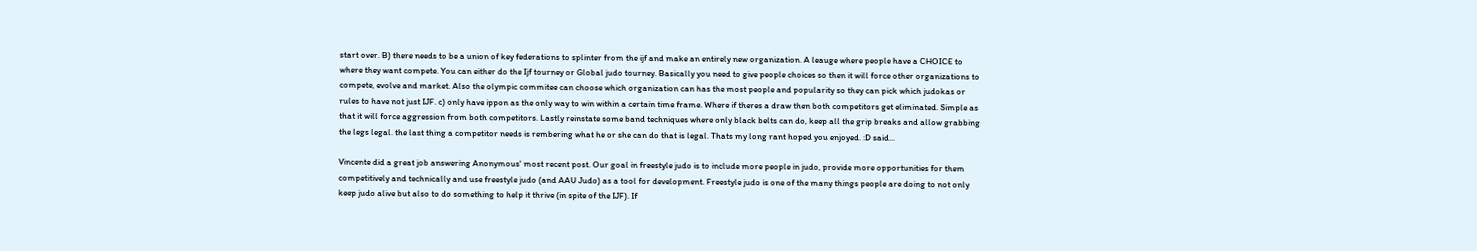start over. B) there needs to be a union of key federations to splinter from the ijf and make an entirely new organization. A leauge where people have a CHOICE to where they want compete. You can either do the Ijf tourney or Global judo tourney. Basically you need to give people choices so then it will force other organizations to compete, evolve and market. Also the olympic commitee can choose which organization can has the most people and popularity so they can pick which judokas or rules to have not just IJF. c) only have ippon as the only way to win within a certain time frame. Where if theres a draw then both competitors get eliminated. Simple as that it will force aggression from both competitors. Lastly reinstate some band techniques where only black belts can do, keep all the grip breaks and allow grabbing the legs legal. the last thing a competitor needs is rembering what he or she can do that is legal. Thats my long rant hoped you enjoyed. :D said...

Vincente did a great job answering Anonymous' most recent post. Our goal in freestyle judo is to include more people in judo, provide more opportunities for them competitively and technically and use freestyle judo (and AAU Judo) as a tool for development. Freestyle judo is one of the many things people are doing to not only keep judo alive but also to do something to help it thrive (in spite of the IJF). If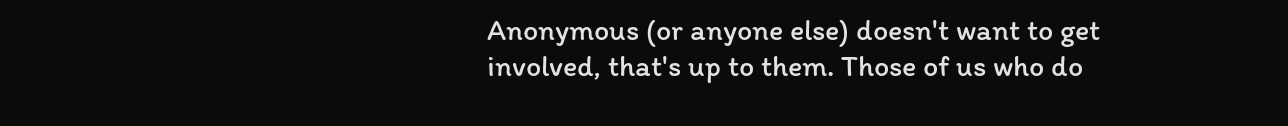Anonymous (or anyone else) doesn't want to get involved, that's up to them. Those of us who do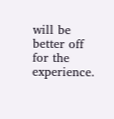will be better off for the experience.